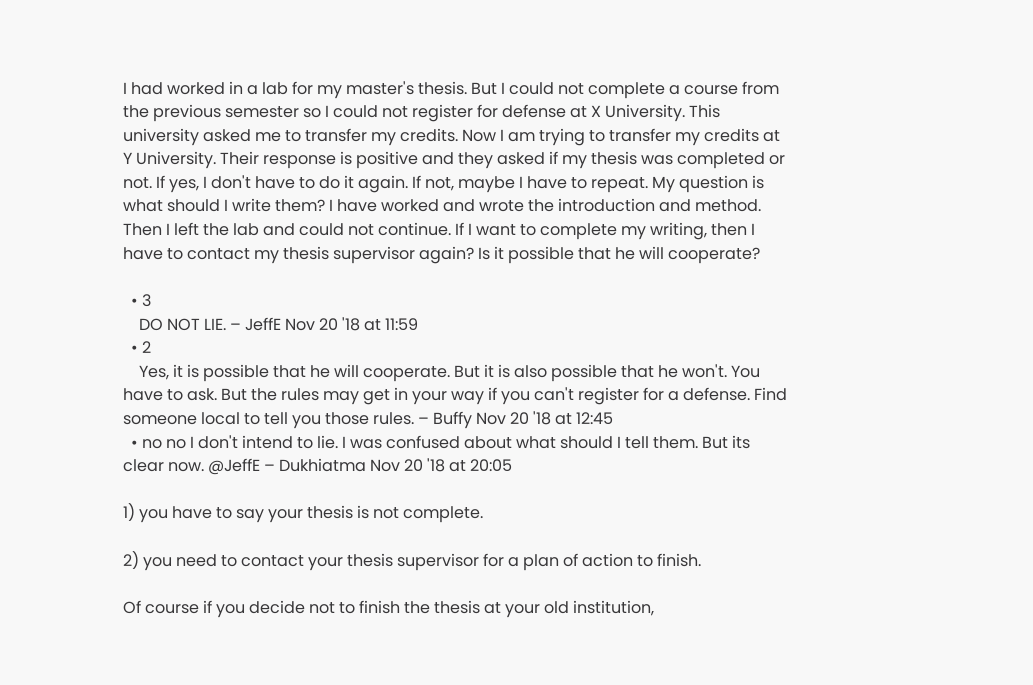I had worked in a lab for my master's thesis. But I could not complete a course from the previous semester so I could not register for defense at X University. This university asked me to transfer my credits. Now I am trying to transfer my credits at Y University. Their response is positive and they asked if my thesis was completed or not. If yes, I don't have to do it again. If not, maybe I have to repeat. My question is what should I write them? I have worked and wrote the introduction and method. Then I left the lab and could not continue. If I want to complete my writing, then I have to contact my thesis supervisor again? Is it possible that he will cooperate?

  • 3
    DO NOT LIE. – JeffE Nov 20 '18 at 11:59
  • 2
    Yes, it is possible that he will cooperate. But it is also possible that he won't. You have to ask. But the rules may get in your way if you can't register for a defense. Find someone local to tell you those rules. – Buffy Nov 20 '18 at 12:45
  • no no I don't intend to lie. I was confused about what should I tell them. But its clear now. @JeffE – Dukhiatma Nov 20 '18 at 20:05

1) you have to say your thesis is not complete.

2) you need to contact your thesis supervisor for a plan of action to finish.

Of course if you decide not to finish the thesis at your old institution,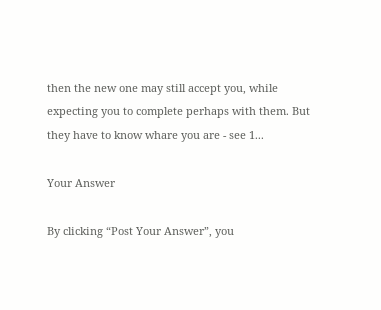then the new one may still accept you, while expecting you to complete perhaps with them. But they have to know whare you are - see 1...

Your Answer

By clicking “Post Your Answer”, you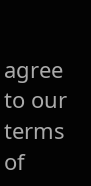agree to our terms of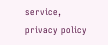service, privacy policy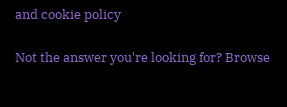and cookie policy

Not the answer you're looking for? Browse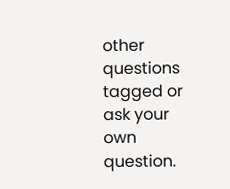other questions tagged or ask your own question.